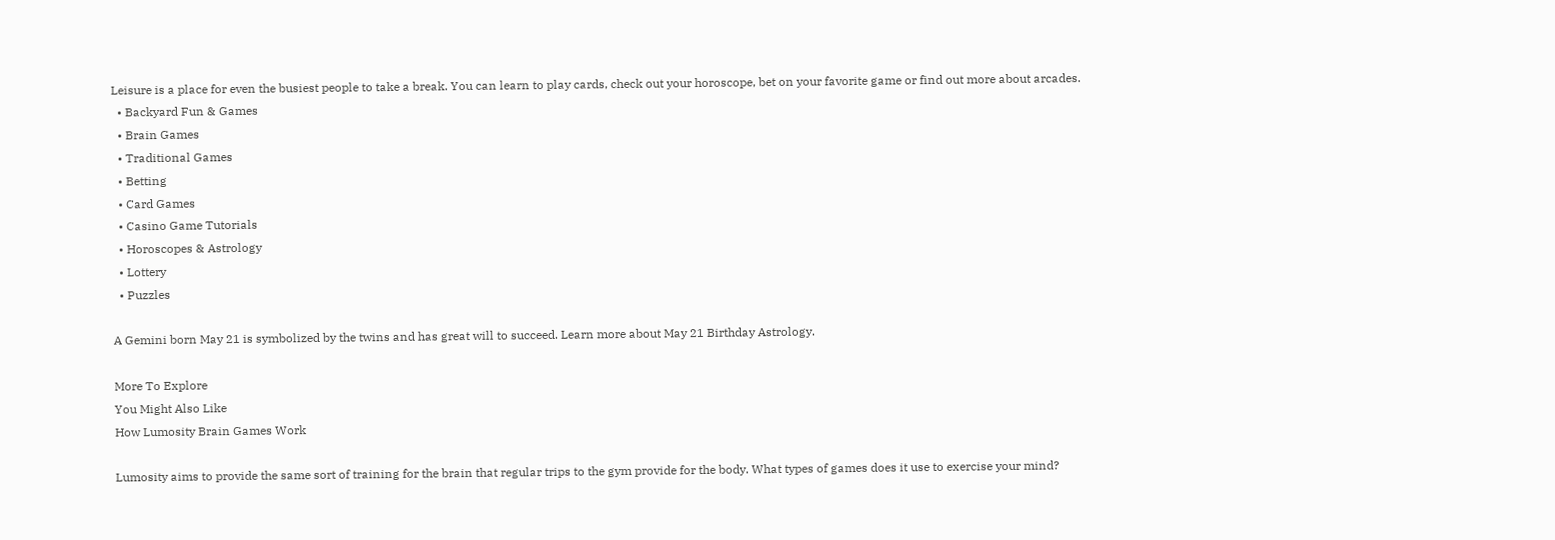Leisure is a place for even the busiest people to take a break. You can learn to play cards, check out your horoscope, bet on your favorite game or find out more about arcades.
  • Backyard Fun & Games
  • Brain Games
  • Traditional Games
  • Betting
  • Card Games
  • Casino Game Tutorials
  • Horoscopes & Astrology
  • Lottery
  • Puzzles

A Gemini born May 21 is symbolized by the twins and has great will to succeed. Learn more about May 21 Birthday Astrology.

More To Explore
You Might Also Like
How Lumosity Brain Games Work

Lumosity aims to provide the same sort of training for the brain that regular trips to the gym provide for the body. What types of games does it use to exercise your mind?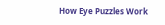How Eye Puzzles Work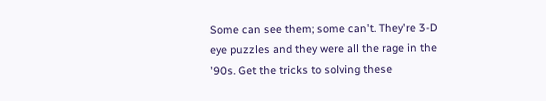Some can see them; some can't. They're 3-D eye puzzles and they were all the rage in the '90s. Get the tricks to solving these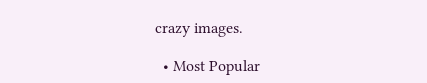crazy images.

  • Most Popular